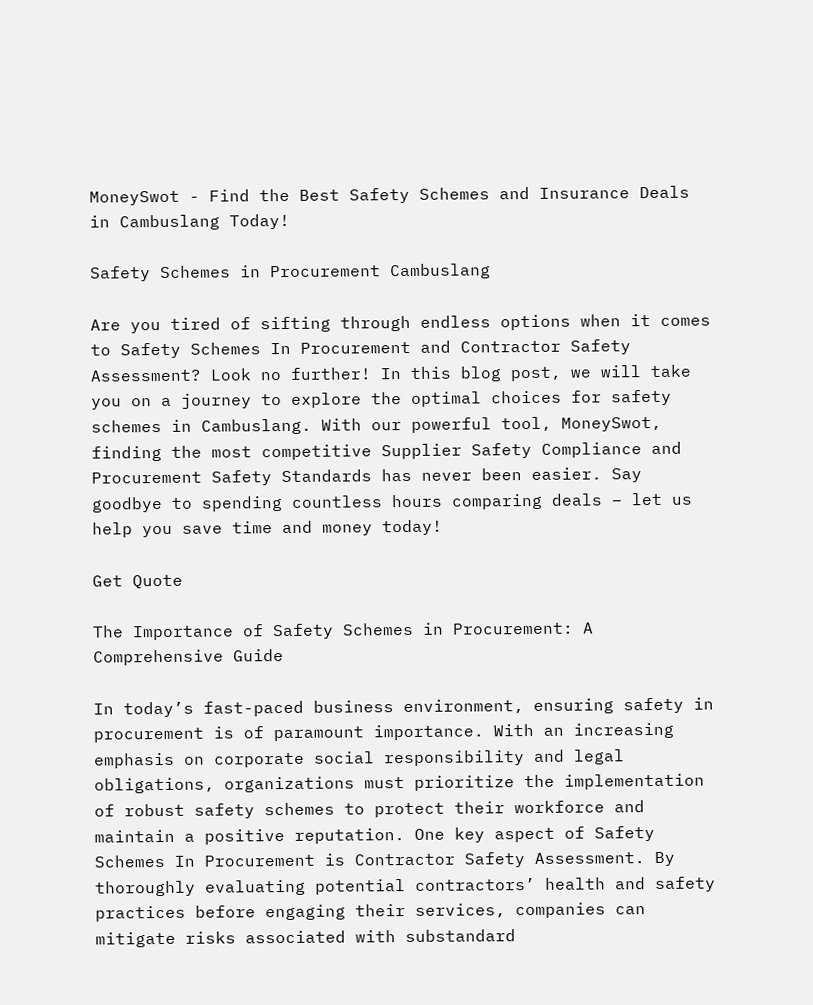MoneySwot - Find the Best Safety Schemes and Insurance Deals in Cambuslang Today!

Safety Schemes in Procurement Cambuslang

Are you tired of sifting through endless options when it comes to Safety Schemes In Procurement and Contractor Safety Assessment? Look no further! In this blog post, we will take you on a journey to explore the optimal choices for safety schemes in Cambuslang. With our powerful tool, MoneySwot, finding the most competitive Supplier Safety Compliance and Procurement Safety Standards has never been easier. Say goodbye to spending countless hours comparing deals – let us help you save time and money today!

Get Quote

The Importance of Safety Schemes in Procurement: A Comprehensive Guide

In today’s fast-paced business environment, ensuring safety in procurement is of paramount importance. With an increasing emphasis on corporate social responsibility and legal obligations, organizations must prioritize the implementation of robust safety schemes to protect their workforce and maintain a positive reputation. One key aspect of Safety Schemes In Procurement is Contractor Safety Assessment. By thoroughly evaluating potential contractors’ health and safety practices before engaging their services, companies can mitigate risks associated with substandard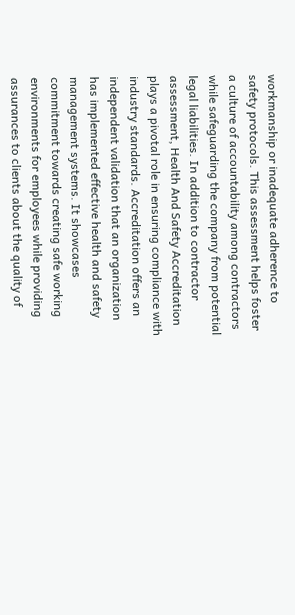workmanship or inadequate adherence to safety protocols. This assessment helps foster a culture of accountability among contractors while safeguarding the company from potential legal liabilities. In addition to contractor assessment, Health And Safety Accreditation plays a pivotal role in ensuring compliance with industry standards. Accreditation offers an independent validation that an organization has implemented effective health and safety management systems. It showcases commitment towards creating safe working environments for employees while providing assurances to clients about the quality of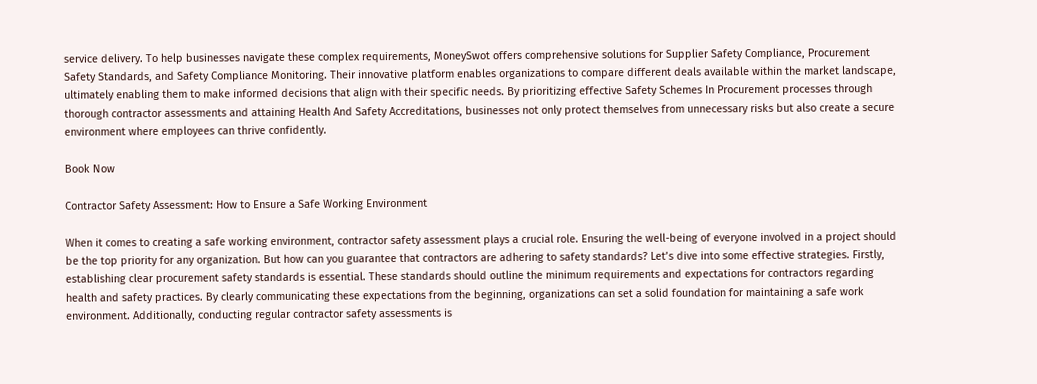service delivery. To help businesses navigate these complex requirements, MoneySwot offers comprehensive solutions for Supplier Safety Compliance, Procurement Safety Standards, and Safety Compliance Monitoring. Their innovative platform enables organizations to compare different deals available within the market landscape, ultimately enabling them to make informed decisions that align with their specific needs. By prioritizing effective Safety Schemes In Procurement processes through thorough contractor assessments and attaining Health And Safety Accreditations, businesses not only protect themselves from unnecessary risks but also create a secure environment where employees can thrive confidently.

Book Now

Contractor Safety Assessment: How to Ensure a Safe Working Environment

When it comes to creating a safe working environment, contractor safety assessment plays a crucial role. Ensuring the well-being of everyone involved in a project should be the top priority for any organization. But how can you guarantee that contractors are adhering to safety standards? Let’s dive into some effective strategies. Firstly, establishing clear procurement safety standards is essential. These standards should outline the minimum requirements and expectations for contractors regarding health and safety practices. By clearly communicating these expectations from the beginning, organizations can set a solid foundation for maintaining a safe work environment. Additionally, conducting regular contractor safety assessments is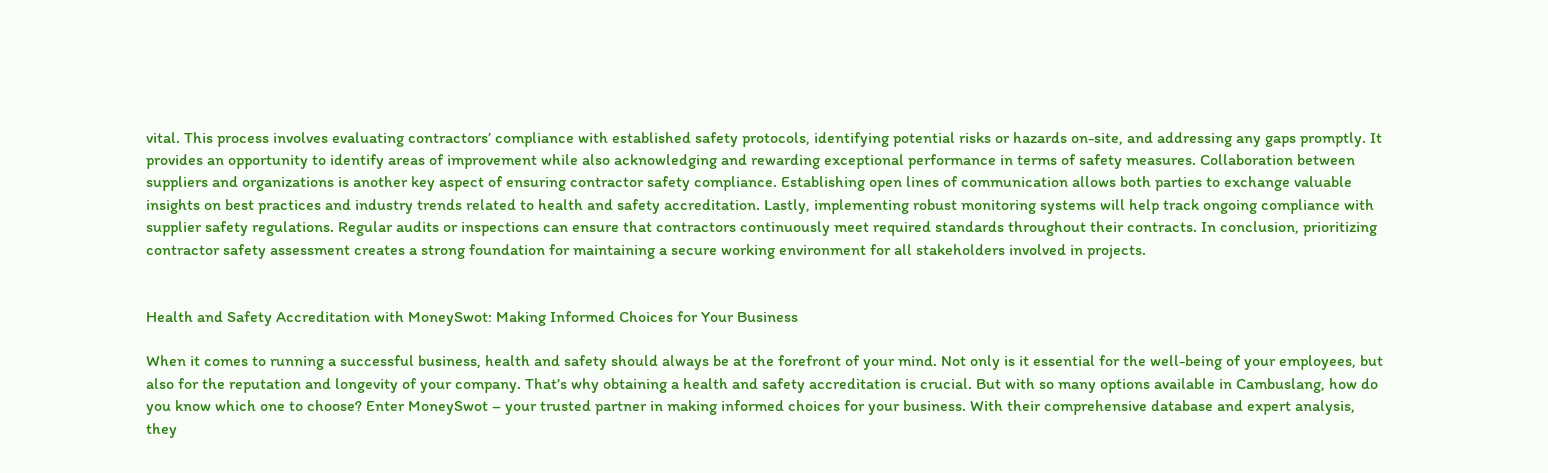vital. This process involves evaluating contractors’ compliance with established safety protocols, identifying potential risks or hazards on-site, and addressing any gaps promptly. It provides an opportunity to identify areas of improvement while also acknowledging and rewarding exceptional performance in terms of safety measures. Collaboration between suppliers and organizations is another key aspect of ensuring contractor safety compliance. Establishing open lines of communication allows both parties to exchange valuable insights on best practices and industry trends related to health and safety accreditation. Lastly, implementing robust monitoring systems will help track ongoing compliance with supplier safety regulations. Regular audits or inspections can ensure that contractors continuously meet required standards throughout their contracts. In conclusion, prioritizing contractor safety assessment creates a strong foundation for maintaining a secure working environment for all stakeholders involved in projects.


Health and Safety Accreditation with MoneySwot: Making Informed Choices for Your Business

When it comes to running a successful business, health and safety should always be at the forefront of your mind. Not only is it essential for the well-being of your employees, but also for the reputation and longevity of your company. That’s why obtaining a health and safety accreditation is crucial. But with so many options available in Cambuslang, how do you know which one to choose? Enter MoneySwot – your trusted partner in making informed choices for your business. With their comprehensive database and expert analysis, they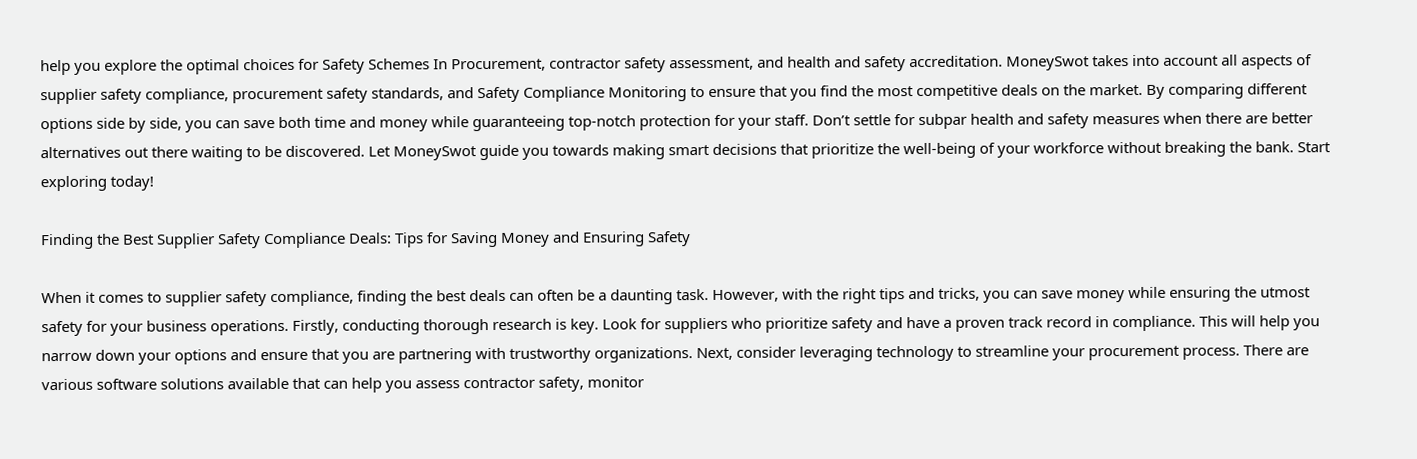help you explore the optimal choices for Safety Schemes In Procurement, contractor safety assessment, and health and safety accreditation. MoneySwot takes into account all aspects of supplier safety compliance, procurement safety standards, and Safety Compliance Monitoring to ensure that you find the most competitive deals on the market. By comparing different options side by side, you can save both time and money while guaranteeing top-notch protection for your staff. Don’t settle for subpar health and safety measures when there are better alternatives out there waiting to be discovered. Let MoneySwot guide you towards making smart decisions that prioritize the well-being of your workforce without breaking the bank. Start exploring today!

Finding the Best Supplier Safety Compliance Deals: Tips for Saving Money and Ensuring Safety

When it comes to supplier safety compliance, finding the best deals can often be a daunting task. However, with the right tips and tricks, you can save money while ensuring the utmost safety for your business operations. Firstly, conducting thorough research is key. Look for suppliers who prioritize safety and have a proven track record in compliance. This will help you narrow down your options and ensure that you are partnering with trustworthy organizations. Next, consider leveraging technology to streamline your procurement process. There are various software solutions available that can help you assess contractor safety, monitor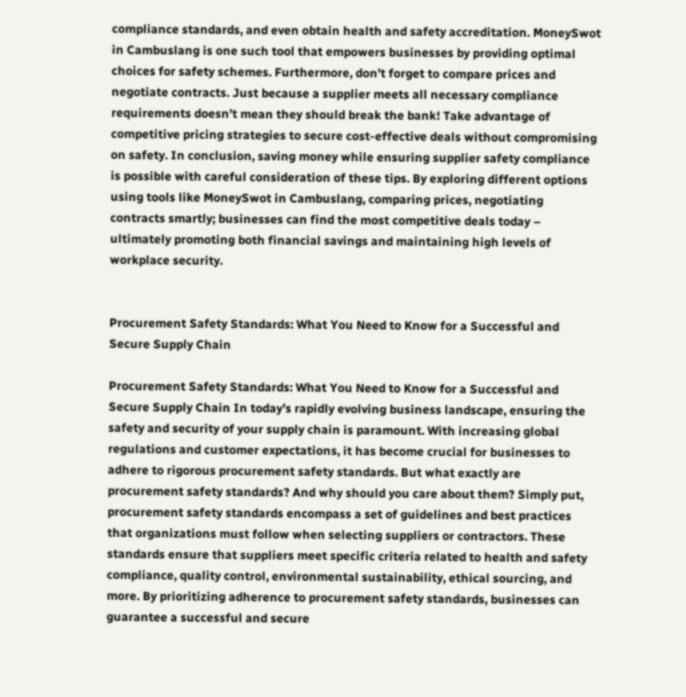compliance standards, and even obtain health and safety accreditation. MoneySwot in Cambuslang is one such tool that empowers businesses by providing optimal choices for safety schemes. Furthermore, don’t forget to compare prices and negotiate contracts. Just because a supplier meets all necessary compliance requirements doesn’t mean they should break the bank! Take advantage of competitive pricing strategies to secure cost-effective deals without compromising on safety. In conclusion, saving money while ensuring supplier safety compliance is possible with careful consideration of these tips. By exploring different options using tools like MoneySwot in Cambuslang, comparing prices, negotiating contracts smartly; businesses can find the most competitive deals today – ultimately promoting both financial savings and maintaining high levels of workplace security.


Procurement Safety Standards: What You Need to Know for a Successful and Secure Supply Chain

Procurement Safety Standards: What You Need to Know for a Successful and Secure Supply Chain In today’s rapidly evolving business landscape, ensuring the safety and security of your supply chain is paramount. With increasing global regulations and customer expectations, it has become crucial for businesses to adhere to rigorous procurement safety standards. But what exactly are procurement safety standards? And why should you care about them? Simply put, procurement safety standards encompass a set of guidelines and best practices that organizations must follow when selecting suppliers or contractors. These standards ensure that suppliers meet specific criteria related to health and safety compliance, quality control, environmental sustainability, ethical sourcing, and more. By prioritizing adherence to procurement safety standards, businesses can guarantee a successful and secure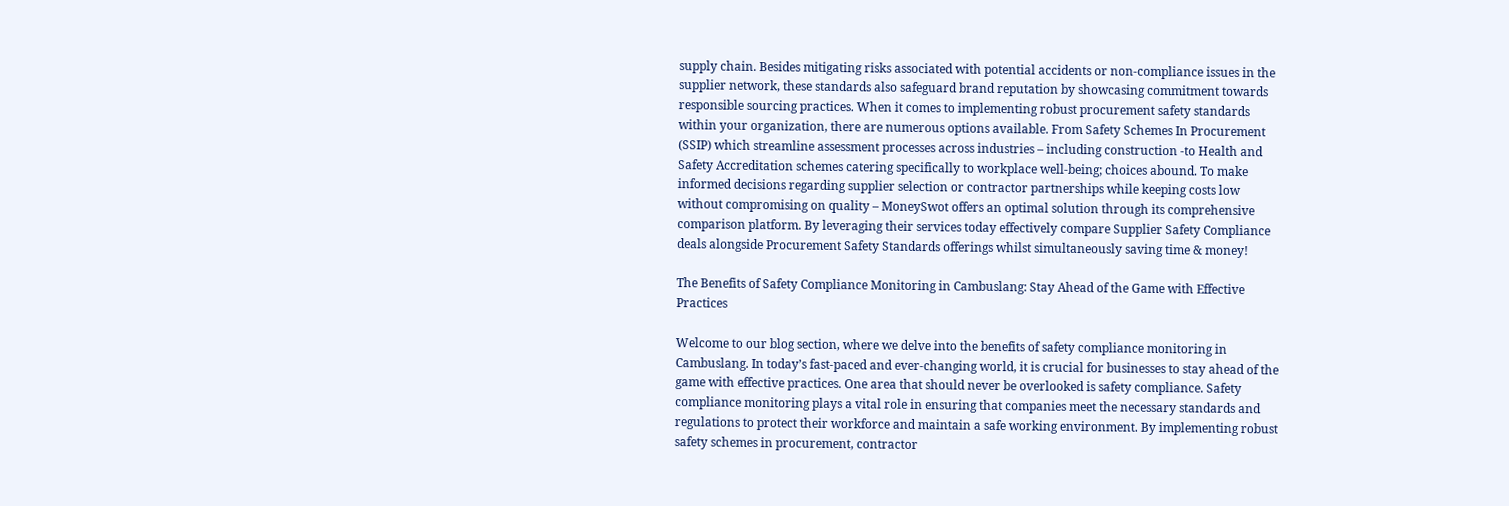supply chain. Besides mitigating risks associated with potential accidents or non-compliance issues in the supplier network, these standards also safeguard brand reputation by showcasing commitment towards responsible sourcing practices. When it comes to implementing robust procurement safety standards within your organization, there are numerous options available. From Safety Schemes In Procurement (SSIP) which streamline assessment processes across industries – including construction -to Health and Safety Accreditation schemes catering specifically to workplace well-being; choices abound. To make informed decisions regarding supplier selection or contractor partnerships while keeping costs low without compromising on quality – MoneySwot offers an optimal solution through its comprehensive comparison platform. By leveraging their services today effectively compare Supplier Safety Compliance deals alongside Procurement Safety Standards offerings whilst simultaneously saving time & money!

The Benefits of Safety Compliance Monitoring in Cambuslang: Stay Ahead of the Game with Effective Practices

Welcome to our blog section, where we delve into the benefits of safety compliance monitoring in Cambuslang. In today’s fast-paced and ever-changing world, it is crucial for businesses to stay ahead of the game with effective practices. One area that should never be overlooked is safety compliance. Safety compliance monitoring plays a vital role in ensuring that companies meet the necessary standards and regulations to protect their workforce and maintain a safe working environment. By implementing robust safety schemes in procurement, contractor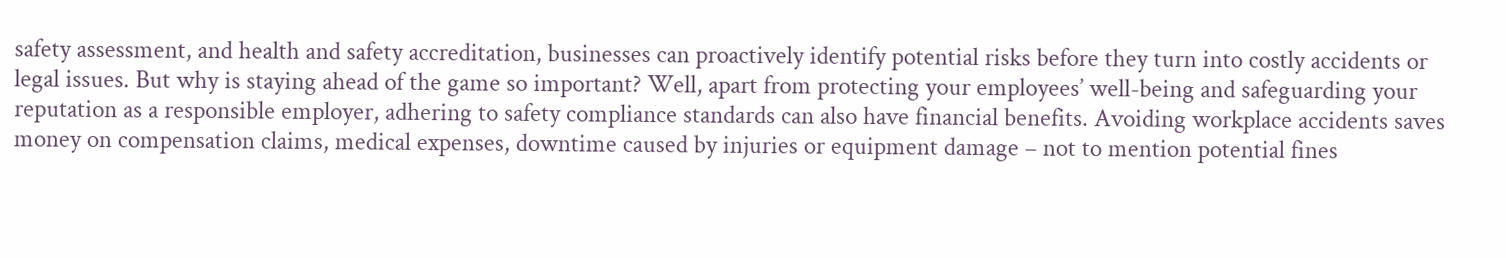safety assessment, and health and safety accreditation, businesses can proactively identify potential risks before they turn into costly accidents or legal issues. But why is staying ahead of the game so important? Well, apart from protecting your employees’ well-being and safeguarding your reputation as a responsible employer, adhering to safety compliance standards can also have financial benefits. Avoiding workplace accidents saves money on compensation claims, medical expenses, downtime caused by injuries or equipment damage – not to mention potential fines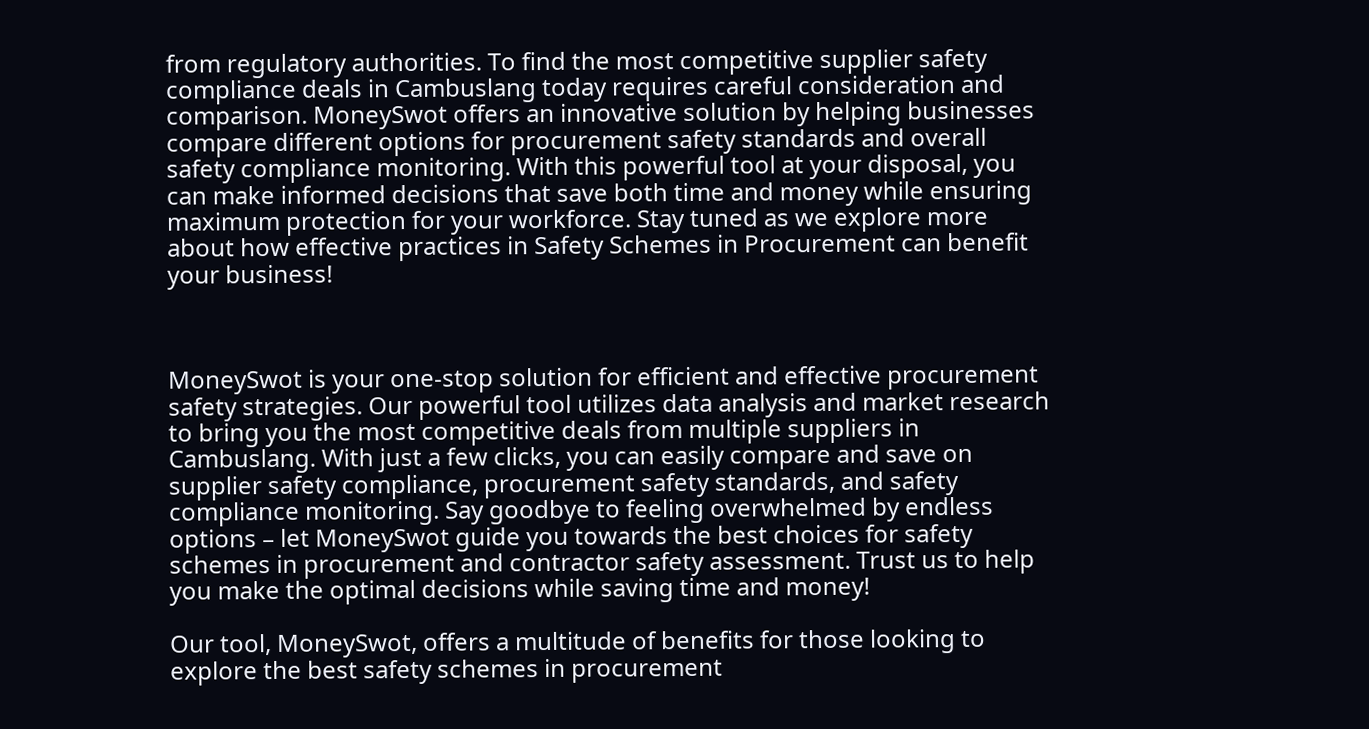from regulatory authorities. To find the most competitive supplier safety compliance deals in Cambuslang today requires careful consideration and comparison. MoneySwot offers an innovative solution by helping businesses compare different options for procurement safety standards and overall safety compliance monitoring. With this powerful tool at your disposal, you can make informed decisions that save both time and money while ensuring maximum protection for your workforce. Stay tuned as we explore more about how effective practices in Safety Schemes in Procurement can benefit your business!



MoneySwot is your one-stop solution for efficient and effective procurement safety strategies. Our powerful tool utilizes data analysis and market research to bring you the most competitive deals from multiple suppliers in Cambuslang. With just a few clicks, you can easily compare and save on supplier safety compliance, procurement safety standards, and safety compliance monitoring. Say goodbye to feeling overwhelmed by endless options – let MoneySwot guide you towards the best choices for safety schemes in procurement and contractor safety assessment. Trust us to help you make the optimal decisions while saving time and money!

Our tool, MoneySwot, offers a multitude of benefits for those looking to explore the best safety schemes in procurement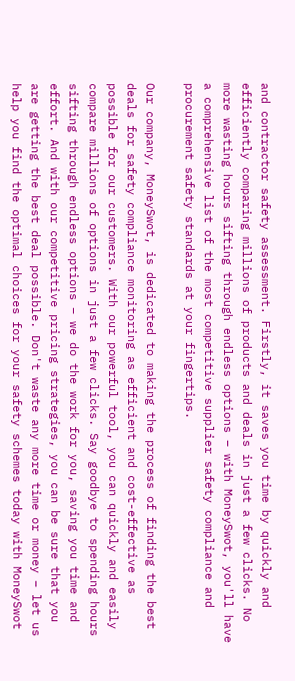and contractor safety assessment. Firstly, it saves you time by quickly and efficiently comparing millions of products and deals in just a few clicks. No more wasting hours sifting through endless options – with MoneySwot, you'll have a comprehensive list of the most competitive supplier safety compliance and procurement safety standards at your fingertips.

Our company, MoneySwot, is dedicated to making the process of finding the best deals for safety compliance monitoring as efficient and cost-effective as possible for our customers. With our powerful tool, you can quickly and easily compare millions of options in just a few clicks. Say goodbye to spending hours sifting through endless options – we do the work for you, saving you time and effort. And with our competitive pricing strategies, you can be sure that you are getting the best deal possible. Don't waste any more time or money – let us help you find the optimal choices for your safety schemes today with MoneySwot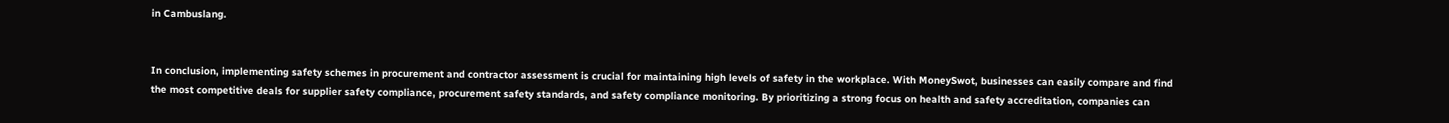in Cambuslang.


In conclusion, implementing safety schemes in procurement and contractor assessment is crucial for maintaining high levels of safety in the workplace. With MoneySwot, businesses can easily compare and find the most competitive deals for supplier safety compliance, procurement safety standards, and safety compliance monitoring. By prioritizing a strong focus on health and safety accreditation, companies can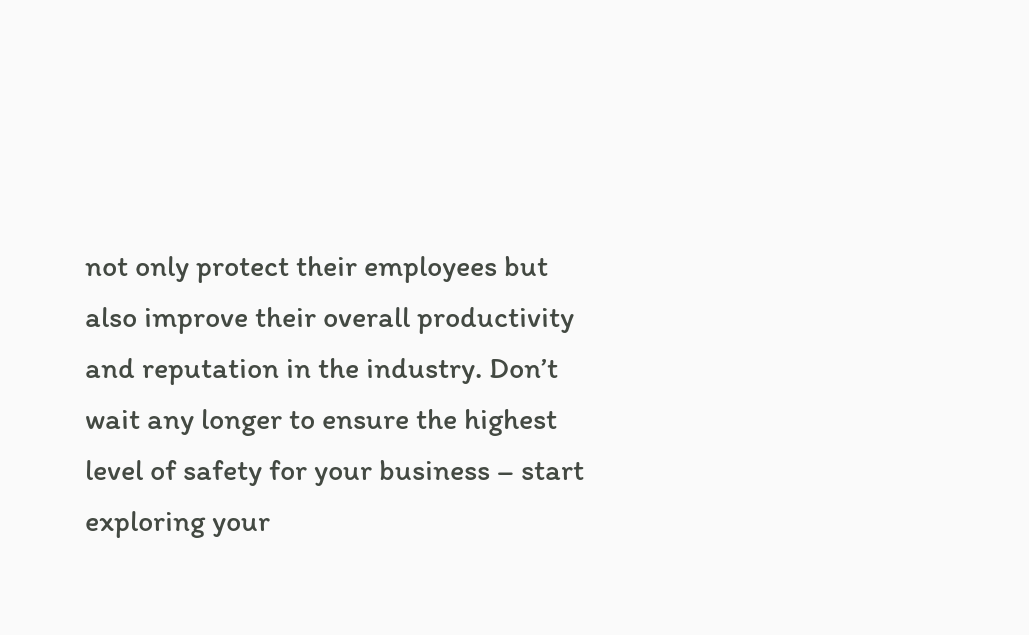not only protect their employees but also improve their overall productivity and reputation in the industry. Don’t wait any longer to ensure the highest level of safety for your business – start exploring your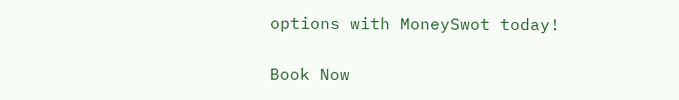options with MoneySwot today!

Book Now